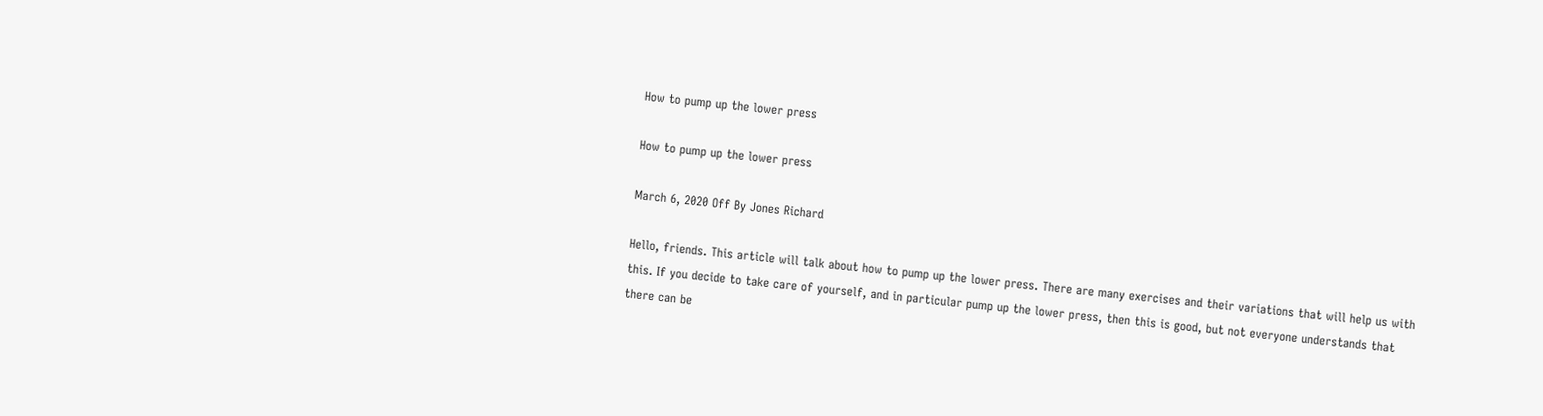How to pump up the lower press

How to pump up the lower press

March 6, 2020 Off By Jones Richard

Hello, friends. This article will talk about how to pump up the lower press. There are many exercises and their variations that will help us with this. If you decide to take care of yourself, and in particular pump up the lower press, then this is good, but not everyone understands that there can be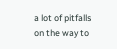a lot of pitfalls on the way to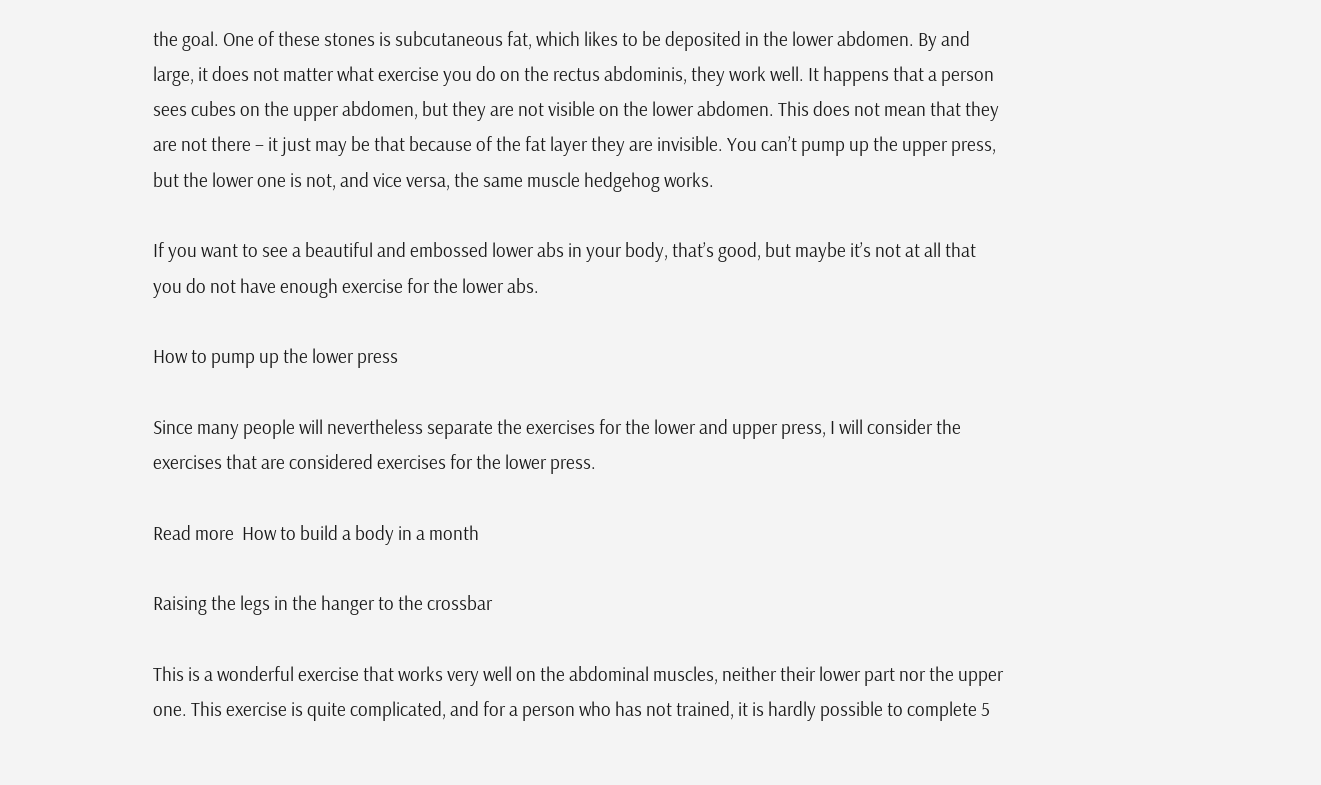the goal. One of these stones is subcutaneous fat, which likes to be deposited in the lower abdomen. By and large, it does not matter what exercise you do on the rectus abdominis, they work well. It happens that a person sees cubes on the upper abdomen, but they are not visible on the lower abdomen. This does not mean that they are not there – it just may be that because of the fat layer they are invisible. You can’t pump up the upper press, but the lower one is not, and vice versa, the same muscle hedgehog works.

If you want to see a beautiful and embossed lower abs in your body, that’s good, but maybe it’s not at all that you do not have enough exercise for the lower abs.

How to pump up the lower press

Since many people will nevertheless separate the exercises for the lower and upper press, I will consider the exercises that are considered exercises for the lower press.

Read more  How to build a body in a month

Raising the legs in the hanger to the crossbar

This is a wonderful exercise that works very well on the abdominal muscles, neither their lower part nor the upper one. This exercise is quite complicated, and for a person who has not trained, it is hardly possible to complete 5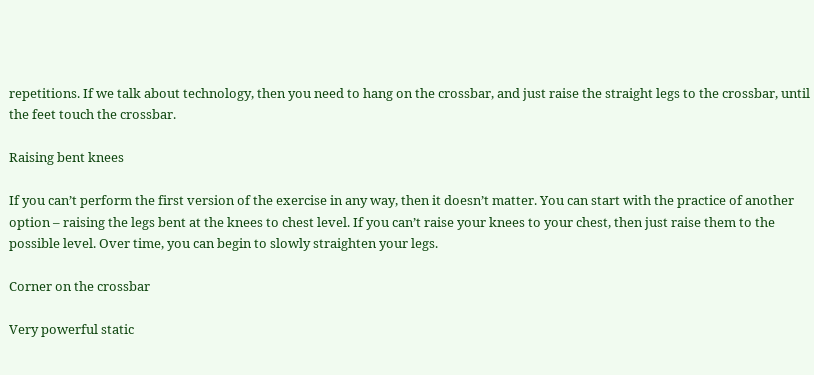repetitions. If we talk about technology, then you need to hang on the crossbar, and just raise the straight legs to the crossbar, until the feet touch the crossbar.

Raising bent knees

If you can’t perform the first version of the exercise in any way, then it doesn’t matter. You can start with the practice of another option – raising the legs bent at the knees to chest level. If you can’t raise your knees to your chest, then just raise them to the possible level. Over time, you can begin to slowly straighten your legs.

Corner on the crossbar

Very powerful static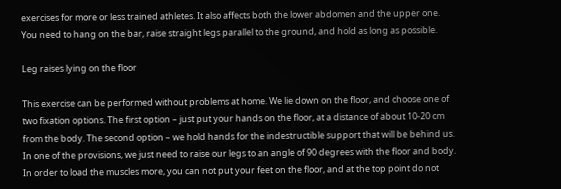exercises for more or less trained athletes. It also affects both the lower abdomen and the upper one. You need to hang on the bar, raise straight legs parallel to the ground, and hold as long as possible.

Leg raises lying on the floor

This exercise can be performed without problems at home. We lie down on the floor, and choose one of two fixation options. The first option – just put your hands on the floor, at a distance of about 10-20 cm from the body. The second option – we hold hands for the indestructible support that will be behind us. In one of the provisions, we just need to raise our legs to an angle of 90 degrees with the floor and body. In order to load the muscles more, you can not put your feet on the floor, and at the top point do not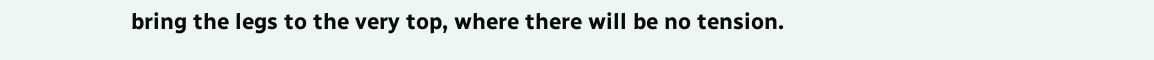bring the legs to the very top, where there will be no tension.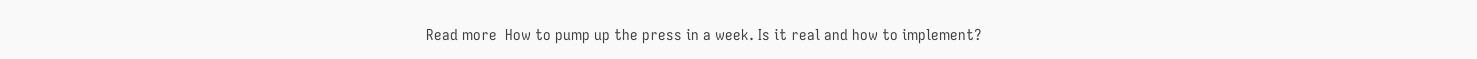Read more  How to pump up the press in a week. Is it real and how to implement?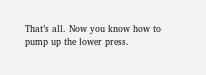That’s all. Now you know how to pump up the lower press.